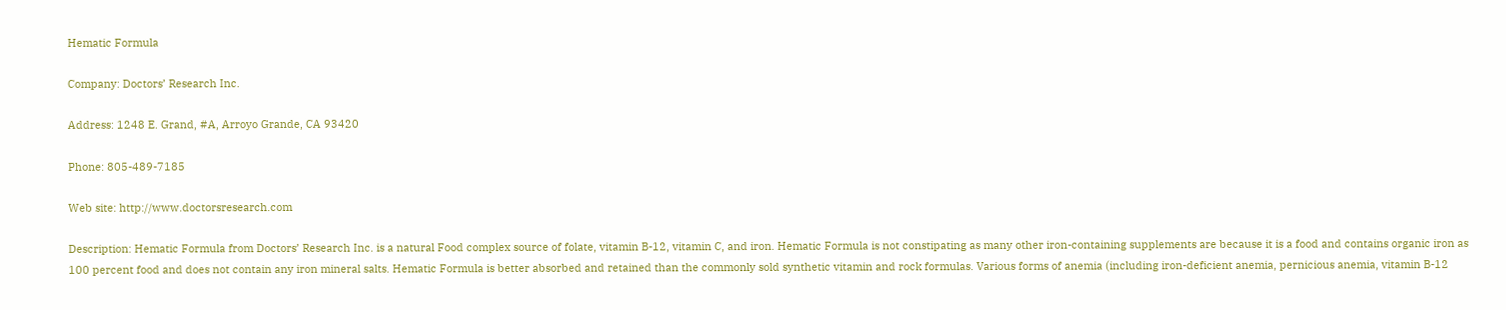Hematic Formula

Company: Doctors’ Research Inc.

Address: 1248 E. Grand, #A, Arroyo Grande, CA 93420

Phone: 805-489-7185

Web site: http://www.doctorsresearch.com

Description: Hematic Formula from Doctors’ Research Inc. is a natural Food complex source of folate, vitamin B-12, vitamin C, and iron. Hematic Formula is not constipating as many other iron-containing supplements are because it is a food and contains organic iron as 100 percent food and does not contain any iron mineral salts. Hematic Formula is better absorbed and retained than the commonly sold synthetic vitamin and rock formulas. Various forms of anemia (including iron-deficient anemia, pernicious anemia, vitamin B-12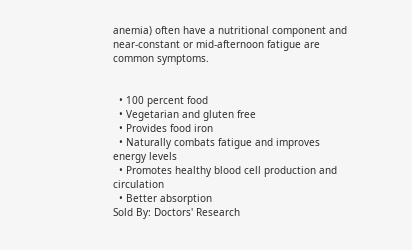anemia) often have a nutritional component and near-constant or mid-afternoon fatigue are common symptoms.


  • 100 percent food
  • Vegetarian and gluten free
  • Provides food iron
  • Naturally combats fatigue and improves energy levels
  • Promotes healthy blood cell production and circulation
  • Better absorption
Sold By: Doctors' Research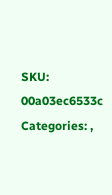SKU: 00a03ec6533c Categories: ,